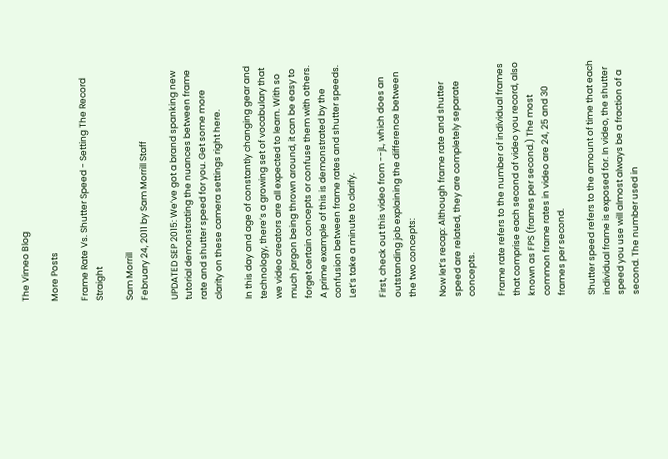The Vimeo Blog

More Posts

Frame Rate Vs. Shutter Speed - Setting The Record Straight

Sam Morrill
February 24, 2011 by Sam Morrill Staff

UPDATED SEP 2015: We’ve got a brand spanking new tutorial demonstrating the nuances between frame rate and shutter speed for you. Get some more clarity on these camera settings right here.

In this day and age of constantly changing gear and technology, there’s a growing set of vocabulary that we video creators are all expected to learn. With so much jargon being thrown around, it can be easy to forget certain concepts or confuse them with others. A prime example of this is demonstrated by the confusion between frame rates and shutter speeds. Let’s take a minute to clarify.

First, check out this video from --jL, which does an outstanding job explaining the difference between the two concepts:

Now let’s recap: Although frame rate and shutter speed are related, they are completely separate concepts.

Frame rate refers to the number of individual frames that comprise each second of video you record, also known as FPS (frames per second.) The most common frame rates in video are 24, 25 and 30 frames per second.

Shutter speed refers to the amount of time that each individual frame is exposed for. In video, the shutter speed you use will almost always be a fraction of a second. The number used in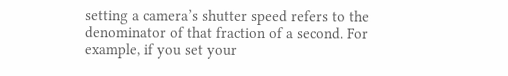setting a camera’s shutter speed refers to the denominator of that fraction of a second. For example, if you set your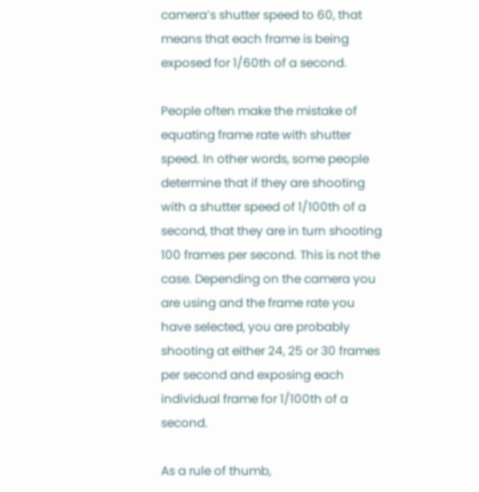camera’s shutter speed to 60, that means that each frame is being exposed for 1/60th of a second.

People often make the mistake of equating frame rate with shutter speed. In other words, some people determine that if they are shooting with a shutter speed of 1/100th of a second, that they are in turn shooting 100 frames per second. This is not the case. Depending on the camera you are using and the frame rate you have selected, you are probably shooting at either 24, 25 or 30 frames per second and exposing each individual frame for 1/100th of a second.

As a rule of thumb,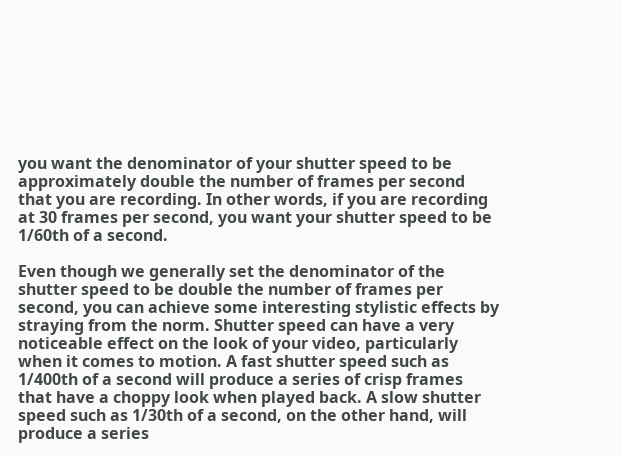you want the denominator of your shutter speed to be approximately double the number of frames per second that you are recording. In other words, if you are recording at 30 frames per second, you want your shutter speed to be 1/60th of a second.

Even though we generally set the denominator of the shutter speed to be double the number of frames per second, you can achieve some interesting stylistic effects by straying from the norm. Shutter speed can have a very noticeable effect on the look of your video, particularly when it comes to motion. A fast shutter speed such as 1/400th of a second will produce a series of crisp frames that have a choppy look when played back. A slow shutter speed such as 1/30th of a second, on the other hand, will produce a series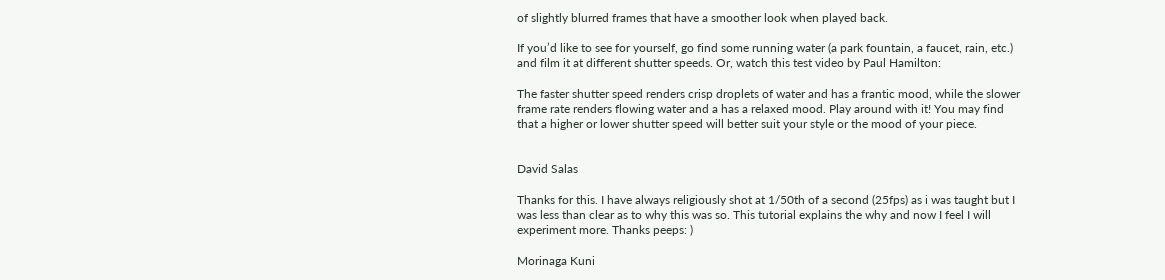of slightly blurred frames that have a smoother look when played back.

If you’d like to see for yourself, go find some running water (a park fountain, a faucet, rain, etc.) and film it at different shutter speeds. Or, watch this test video by Paul Hamilton:

The faster shutter speed renders crisp droplets of water and has a frantic mood, while the slower frame rate renders flowing water and a has a relaxed mood. Play around with it! You may find that a higher or lower shutter speed will better suit your style or the mood of your piece.


David Salas

Thanks for this. I have always religiously shot at 1/50th of a second (25fps) as i was taught but I was less than clear as to why this was so. This tutorial explains the why and now I feel I will experiment more. Thanks peeps: )

Morinaga Kuni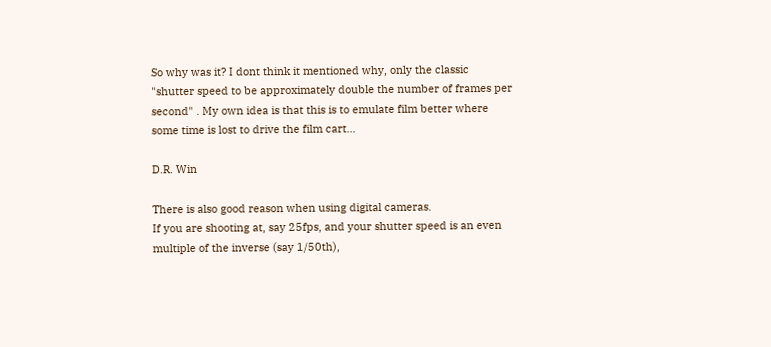So why was it? I dont think it mentioned why, only the classic "shutter speed to be approximately double the number of frames per second" . My own idea is that this is to emulate film better where some time is lost to drive the film cart...

D.R. Win

There is also good reason when using digital cameras.
If you are shooting at, say 25fps, and your shutter speed is an even multiple of the inverse (say 1/50th),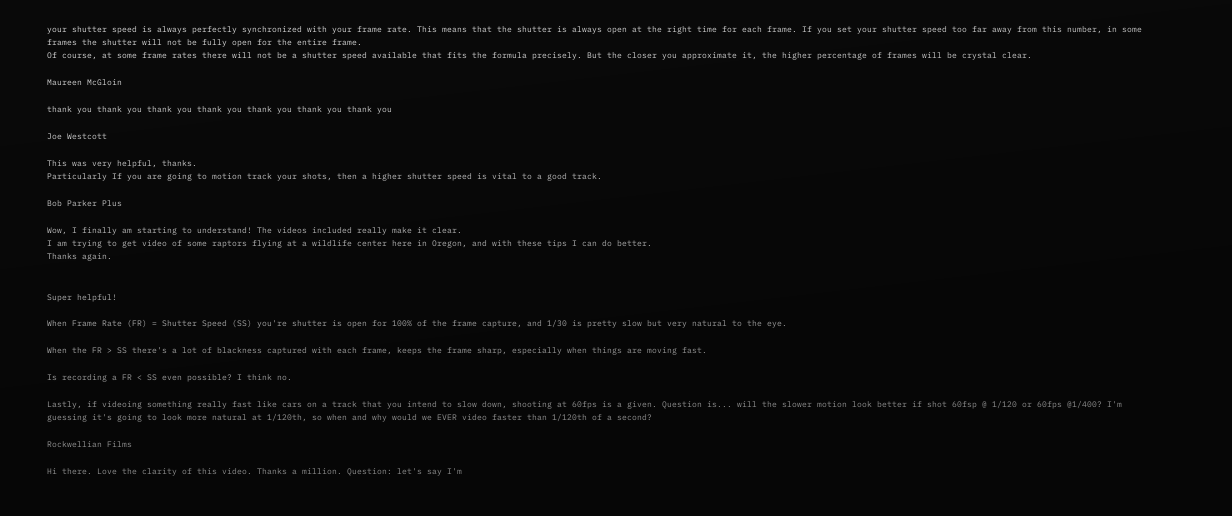your shutter speed is always perfectly synchronized with your frame rate. This means that the shutter is always open at the right time for each frame. If you set your shutter speed too far away from this number, in some frames the shutter will not be fully open for the entire frame.
Of course, at some frame rates there will not be a shutter speed available that fits the formula precisely. But the closer you approximate it, the higher percentage of frames will be crystal clear.

Maureen McGloin

thank you thank you thank you thank you thank you thank you thank you

Joe Westcott

This was very helpful, thanks.
Particularly If you are going to motion track your shots, then a higher shutter speed is vital to a good track.

Bob Parker Plus

Wow, I finally am starting to understand! The videos included really make it clear.
I am trying to get video of some raptors flying at a wildlife center here in Oregon, and with these tips I can do better.
Thanks again.


Super helpful!

When Frame Rate (FR) = Shutter Speed (SS) you're shutter is open for 100% of the frame capture, and 1/30 is pretty slow but very natural to the eye.

When the FR > SS there's a lot of blackness captured with each frame, keeps the frame sharp, especially when things are moving fast.

Is recording a FR < SS even possible? I think no.

Lastly, if videoing something really fast like cars on a track that you intend to slow down, shooting at 60fps is a given. Question is... will the slower motion look better if shot 60fsp @ 1/120 or 60fps @1/400? I'm guessing it's going to look more natural at 1/120th, so when and why would we EVER video faster than 1/120th of a second?

Rockwellian Films

Hi there. Love the clarity of this video. Thanks a million. Question: let's say I'm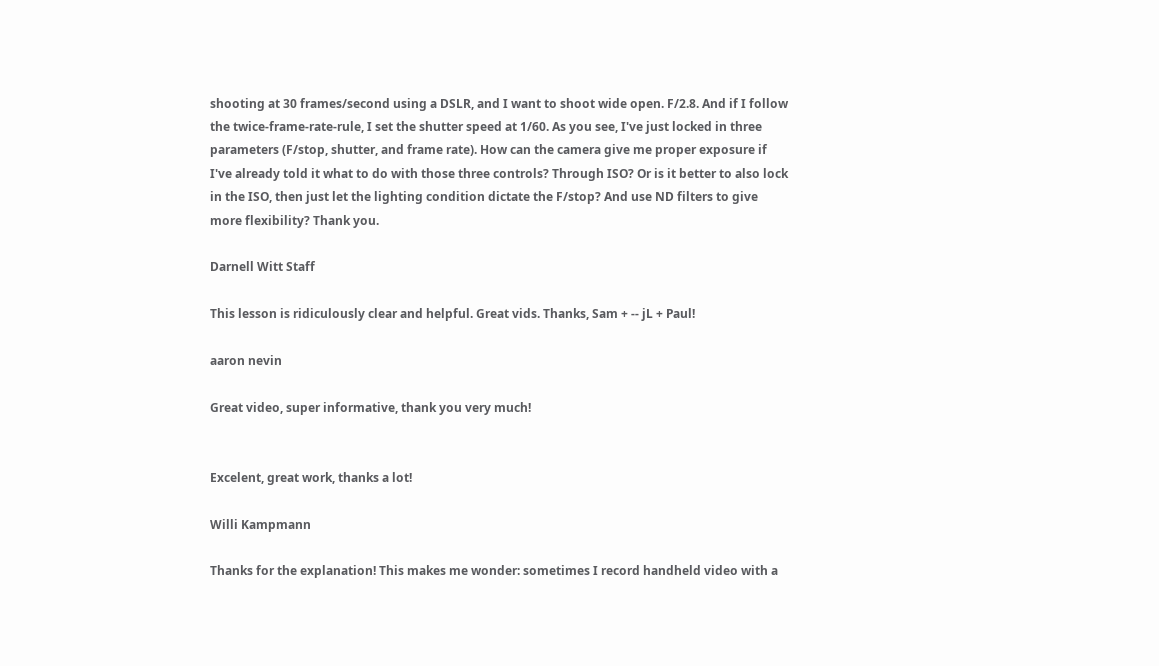shooting at 30 frames/second using a DSLR, and I want to shoot wide open. F/2.8. And if I follow the twice-frame-rate-rule, I set the shutter speed at 1/60. As you see, I've just locked in three parameters (F/stop, shutter, and frame rate). How can the camera give me proper exposure if I've already told it what to do with those three controls? Through ISO? Or is it better to also lock in the ISO, then just let the lighting condition dictate the F/stop? And use ND filters to give more flexibility? Thank you.

Darnell Witt Staff

This lesson is ridiculously clear and helpful. Great vids. Thanks, Sam + -- jL + Paul!

aaron nevin

Great video, super informative, thank you very much!


Excelent, great work, thanks a lot!

Willi Kampmann

Thanks for the explanation! This makes me wonder: sometimes I record handheld video with a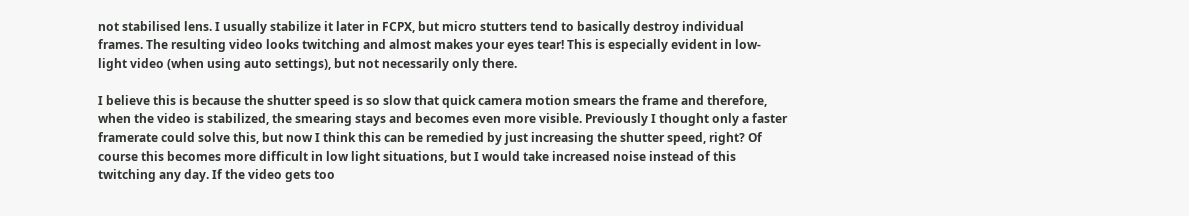not stabilised lens. I usually stabilize it later in FCPX, but micro stutters tend to basically destroy individual frames. The resulting video looks twitching and almost makes your eyes tear! This is especially evident in low-light video (when using auto settings), but not necessarily only there.

I believe this is because the shutter speed is so slow that quick camera motion smears the frame and therefore, when the video is stabilized, the smearing stays and becomes even more visible. Previously I thought only a faster framerate could solve this, but now I think this can be remedied by just increasing the shutter speed, right? Of course this becomes more difficult in low light situations, but I would take increased noise instead of this twitching any day. If the video gets too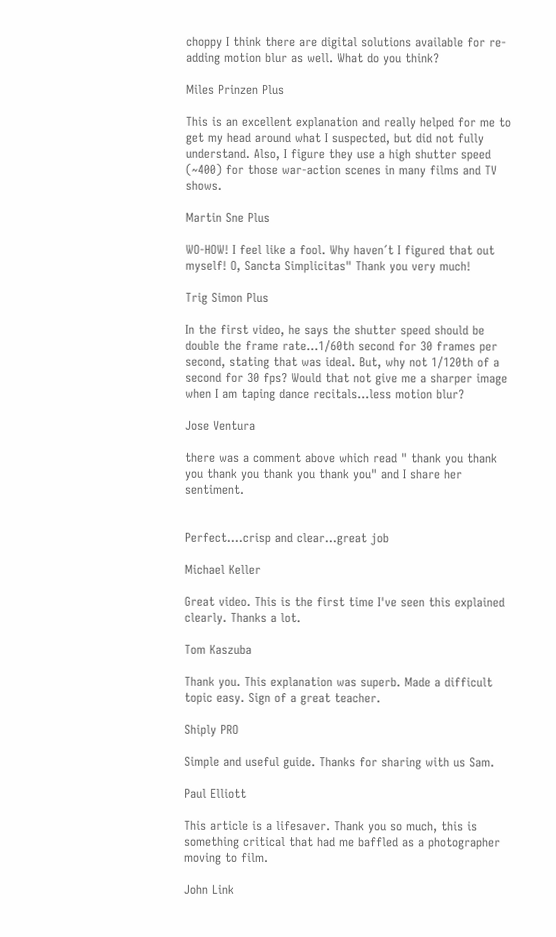choppy I think there are digital solutions available for re-adding motion blur as well. What do you think?

Miles Prinzen Plus

This is an excellent explanation and really helped for me to get my head around what I suspected, but did not fully understand. Also, I figure they use a high shutter speed (~400) for those war-action scenes in many films and TV shows.

Martin Sne Plus

WO-HOW! I feel like a fool. Why haven´t I figured that out myself! O, Sancta Simplicitas" Thank you very much!

Trig Simon Plus

In the first video, he says the shutter speed should be double the frame rate...1/60th second for 30 frames per second, stating that was ideal. But, why not 1/120th of a second for 30 fps? Would that not give me a sharper image when I am taping dance recitals...less motion blur?

Jose Ventura

there was a comment above which read " thank you thank you thank you thank you thank you" and I share her sentiment.


Perfect....crisp and clear...great job

Michael Keller

Great video. This is the first time I've seen this explained clearly. Thanks a lot.

Tom Kaszuba

Thank you. This explanation was superb. Made a difficult topic easy. Sign of a great teacher.

Shiply PRO

Simple and useful guide. Thanks for sharing with us Sam.

Paul Elliott

This article is a lifesaver. Thank you so much, this is something critical that had me baffled as a photographer moving to film.

John Link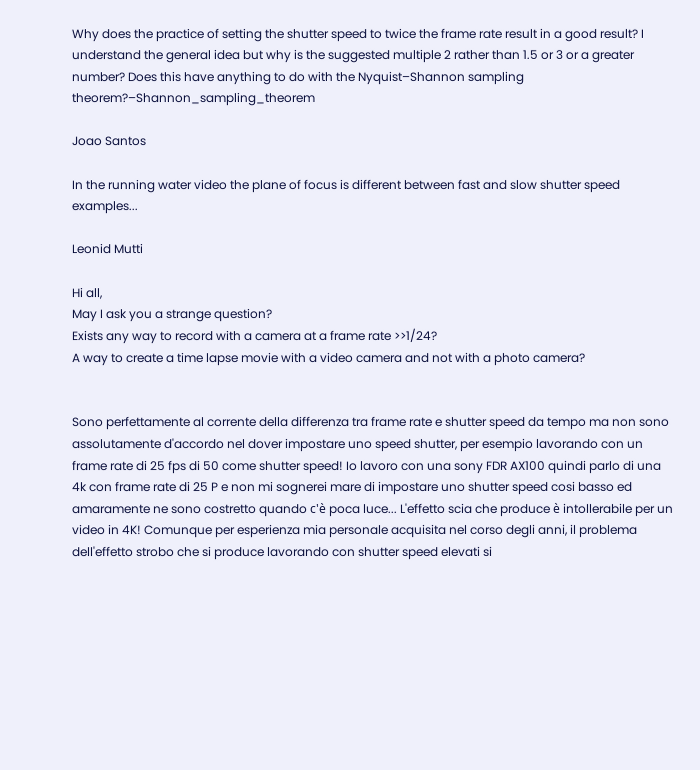Why does the practice of setting the shutter speed to twice the frame rate result in a good result? I understand the general idea but why is the suggested multiple 2 rather than 1.5 or 3 or a greater number? Does this have anything to do with the Nyquist–Shannon sampling theorem?–Shannon_sampling_theorem

Joao Santos

In the running water video the plane of focus is different between fast and slow shutter speed examples...

Leonid Mutti

Hi all,
May I ask you a strange question?
Exists any way to record with a camera at a frame rate >>1/24?
A way to create a time lapse movie with a video camera and not with a photo camera?


Sono perfettamente al corrente della differenza tra frame rate e shutter speed da tempo ma non sono assolutamente d'accordo nel dover impostare uno speed shutter, per esempio lavorando con un frame rate di 25 fps di 50 come shutter speed! Io lavoro con una sony FDR AX100 quindi parlo di una 4k con frame rate di 25 P e non mi sognerei mare di impostare uno shutter speed cosi basso ed amaramente ne sono costretto quando c'è poca luce... L'effetto scia che produce è intollerabile per un video in 4K! Comunque per esperienza mia personale acquisita nel corso degli anni, il problema dell'effetto strobo che si produce lavorando con shutter speed elevati si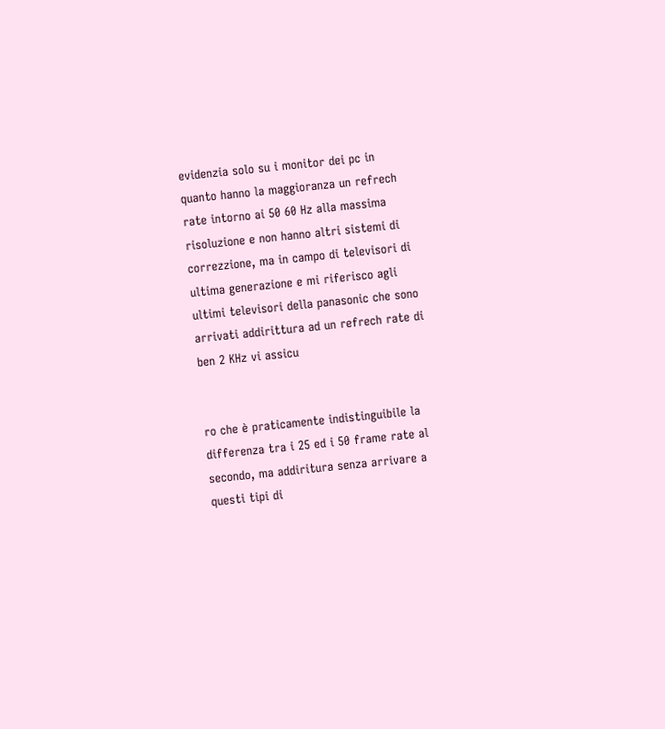evidenzia solo su i monitor dei pc in quanto hanno la maggioranza un refrech rate intorno ai 50 60 Hz alla massima risoluzione e non hanno altri sistemi di correzzione, ma in campo di televisori di ultima generazione e mi riferisco agli ultimi televisori della panasonic che sono arrivati addirittura ad un refrech rate di ben 2 KHz vi assicu


ro che è praticamente indistinguibile la differenza tra i 25 ed i 50 frame rate al secondo, ma addiritura senza arrivare a questi tipi di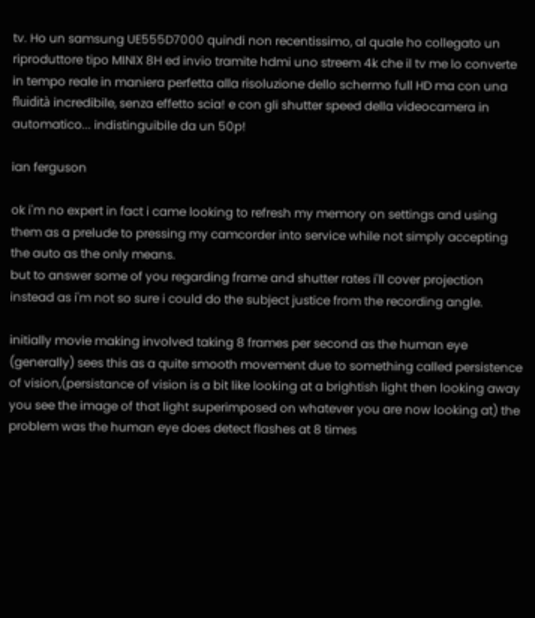tv. Ho un samsung UE555D7000 quindi non recentissimo, al quale ho collegato un riproduttore tipo MINIX 8H ed invio tramite hdmi uno streem 4k che il tv me lo converte in tempo reale in maniera perfetta alla risoluzione dello schermo full HD ma con una fluidità incredibile, senza effetto scia! e con gli shutter speed della videocamera in automatico... indistinguibile da un 50p!

ian ferguson

ok i'm no expert in fact i came looking to refresh my memory on settings and using them as a prelude to pressing my camcorder into service while not simply accepting the auto as the only means.
but to answer some of you regarding frame and shutter rates i'll cover projection instead as i'm not so sure i could do the subject justice from the recording angle.

initially movie making involved taking 8 frames per second as the human eye (generally) sees this as a quite smooth movement due to something called persistence of vision,(persistance of vision is a bit like looking at a brightish light then looking away you see the image of that light superimposed on whatever you are now looking at) the problem was the human eye does detect flashes at 8 times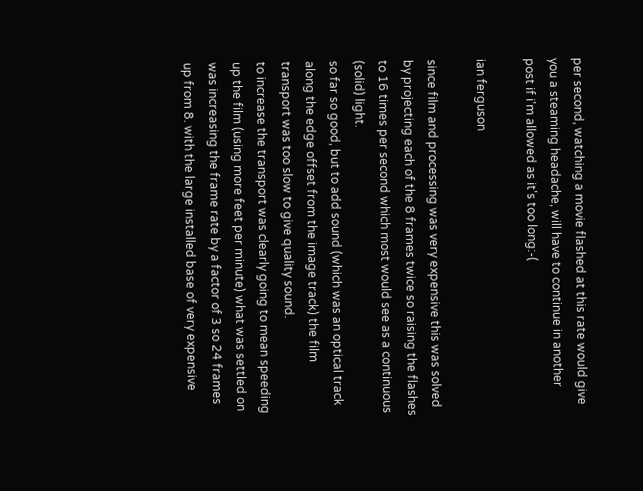per second, watching a movie flashed at this rate would give you a steaming headache, will have to continue in another post if i'm allowed as it's too long:-(

ian ferguson

since film and processing was very expensive this was solved by projecting each of the 8 frames twice so raising the flashes to 16 times per second which most would see as a continuous (solid) light.
so far so good, but to add sound (which was an optical track along the edge offset from the image track) the film transport was too slow to give quality sound.
to increase the transport was clearly going to mean speeding up the film (using more feet per minute) what was settled on was increasing the frame rate by a factor of 3 so 24 frames up from 8. with the large installed base of very expensive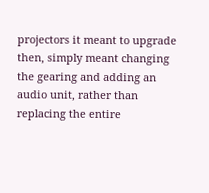projectors it meant to upgrade then, simply meant changing the gearing and adding an audio unit, rather than replacing the entire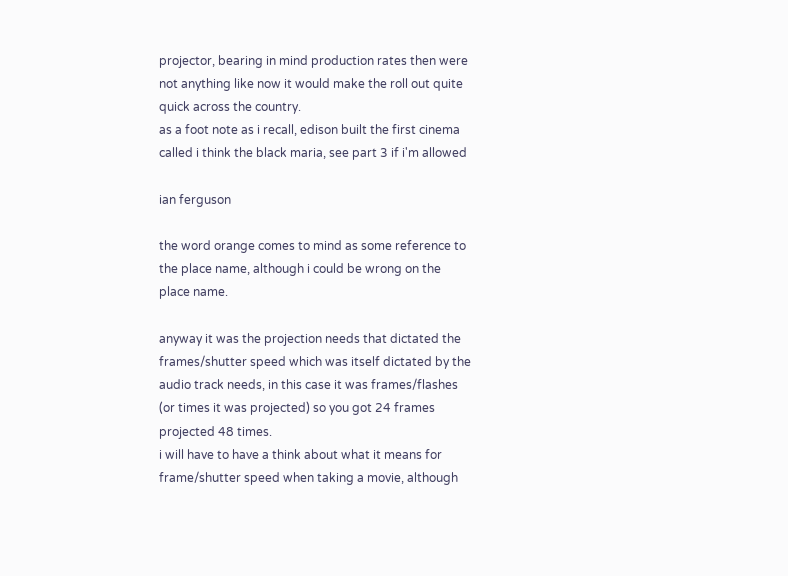projector, bearing in mind production rates then were not anything like now it would make the roll out quite quick across the country.
as a foot note as i recall, edison built the first cinema called i think the black maria, see part 3 if i'm allowed

ian ferguson

the word orange comes to mind as some reference to the place name, although i could be wrong on the place name.

anyway it was the projection needs that dictated the frames/shutter speed which was itself dictated by the audio track needs, in this case it was frames/flashes (or times it was projected) so you got 24 frames projected 48 times.
i will have to have a think about what it means for frame/shutter speed when taking a movie, although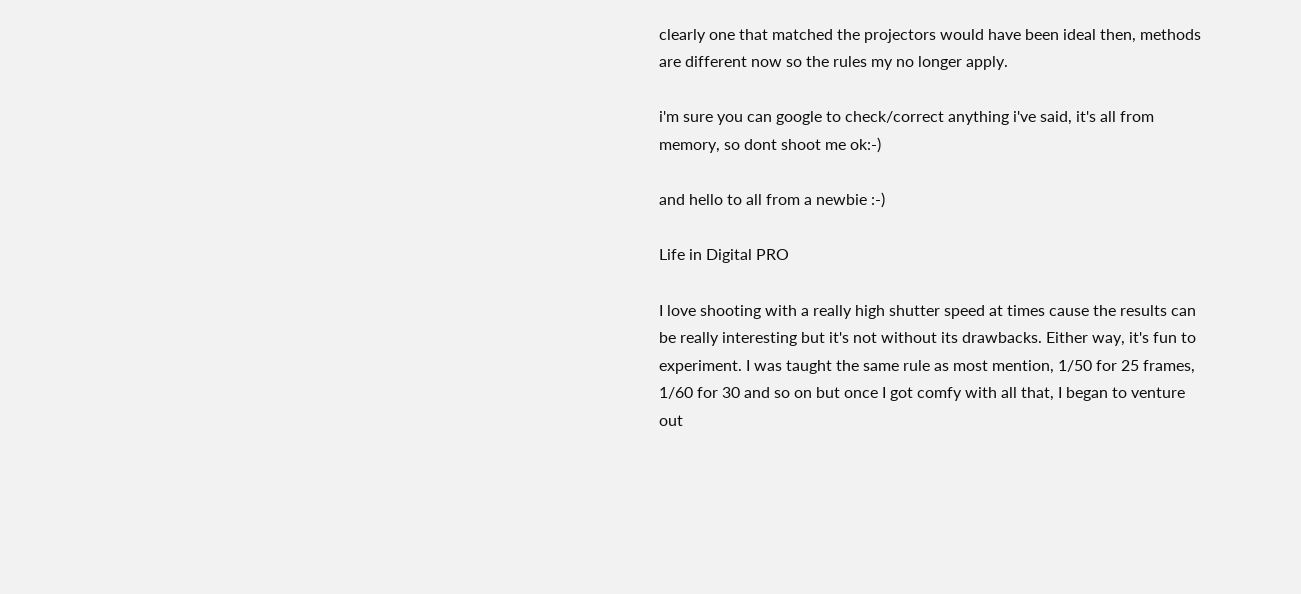clearly one that matched the projectors would have been ideal then, methods are different now so the rules my no longer apply.

i'm sure you can google to check/correct anything i've said, it's all from memory, so dont shoot me ok:-)

and hello to all from a newbie :-)

Life in Digital PRO

I love shooting with a really high shutter speed at times cause the results can be really interesting but it's not without its drawbacks. Either way, it's fun to experiment. I was taught the same rule as most mention, 1/50 for 25 frames, 1/60 for 30 and so on but once I got comfy with all that, I began to venture out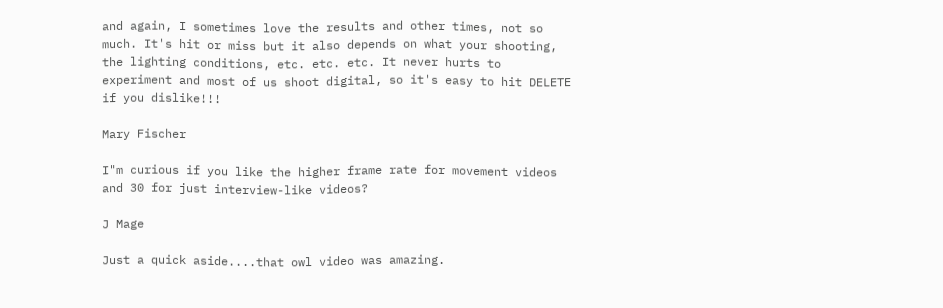and again, I sometimes love the results and other times, not so much. It's hit or miss but it also depends on what your shooting, the lighting conditions, etc. etc. etc. It never hurts to experiment and most of us shoot digital, so it's easy to hit DELETE if you dislike!!!

Mary Fischer

I"m curious if you like the higher frame rate for movement videos and 30 for just interview-like videos?

J Mage

Just a quick aside....that owl video was amazing.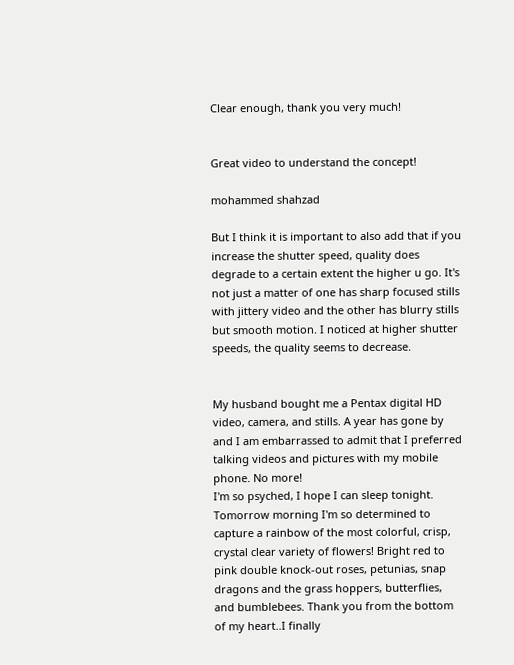Clear enough, thank you very much!


Great video to understand the concept!

mohammed shahzad

But I think it is important to also add that if you increase the shutter speed, quality does degrade to a certain extent the higher u go. It's not just a matter of one has sharp focused stills with jittery video and the other has blurry stills but smooth motion. I noticed at higher shutter speeds, the quality seems to decrease.


My husband bought me a Pentax digital HD video, camera, and stills. A year has gone by and I am embarrassed to admit that I preferred talking videos and pictures with my mobile phone. No more!
I'm so psyched, I hope I can sleep tonight. Tomorrow morning I'm so determined to capture a rainbow of the most colorful, crisp, crystal clear variety of flowers! Bright red to pink double knock-out roses, petunias, snap dragons and the grass hoppers, butterflies, and bumblebees. Thank you from the bottom of my heart..I finally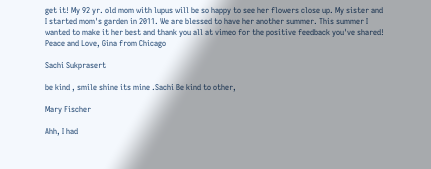get it! My 92 yr. old mom with lupus will be so happy to see her flowers close up. My sister and I started mom's garden in 2011. We are blessed to have her another summer. This summer I wanted to make it her best and thank you all at vimeo for the positive feedback you've shared! Peace and Love, Gina from Chicago

Sachi Sukprasert

be kind , smile shine its mine .Sachi Be kind to other,

Mary Fischer

Ahh, I had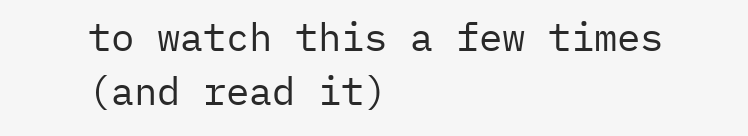to watch this a few times (and read it)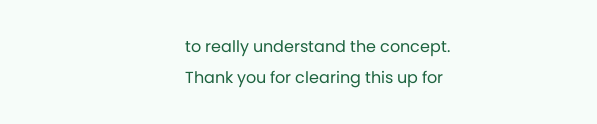to really understand the concept. Thank you for clearing this up for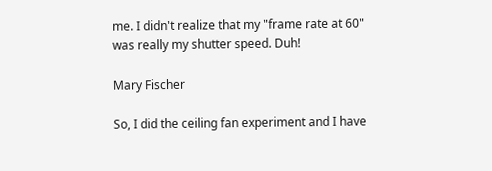me. I didn't realize that my "frame rate at 60" was really my shutter speed. Duh!

Mary Fischer

So, I did the ceiling fan experiment and I have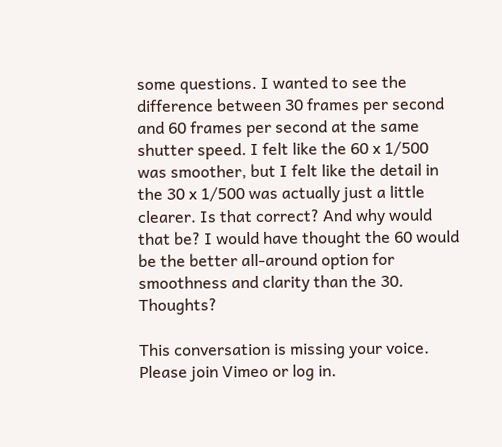some questions. I wanted to see the difference between 30 frames per second and 60 frames per second at the same shutter speed. I felt like the 60 x 1/500 was smoother, but I felt like the detail in the 30 x 1/500 was actually just a little clearer. Is that correct? And why would that be? I would have thought the 60 would be the better all-around option for smoothness and clarity than the 30. Thoughts?

This conversation is missing your voice. Please join Vimeo or log in.